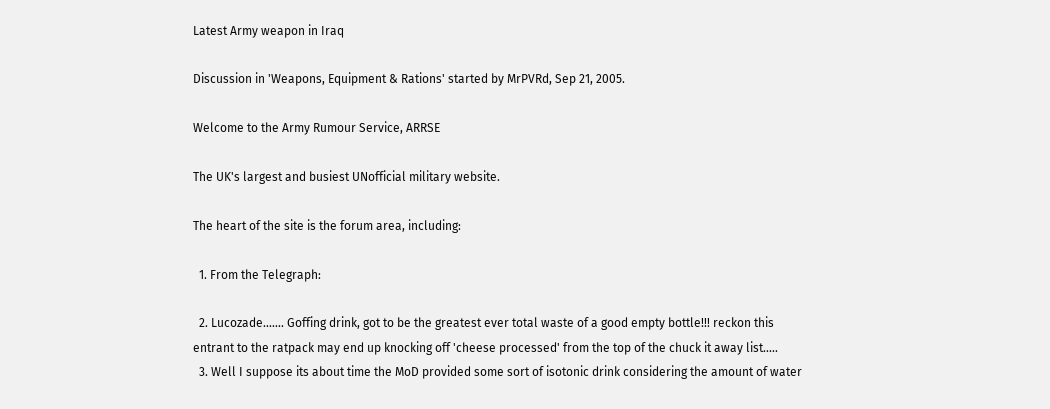Latest Army weapon in Iraq

Discussion in 'Weapons, Equipment & Rations' started by MrPVRd, Sep 21, 2005.

Welcome to the Army Rumour Service, ARRSE

The UK's largest and busiest UNofficial military website.

The heart of the site is the forum area, including:

  1. From the Telegraph:

  2. Lucozade....... Goffing drink, got to be the greatest ever total waste of a good empty bottle!!! reckon this entrant to the ratpack may end up knocking off 'cheese processed' from the top of the chuck it away list.....
  3. Well I suppose its about time the MoD provided some sort of isotonic drink considering the amount of water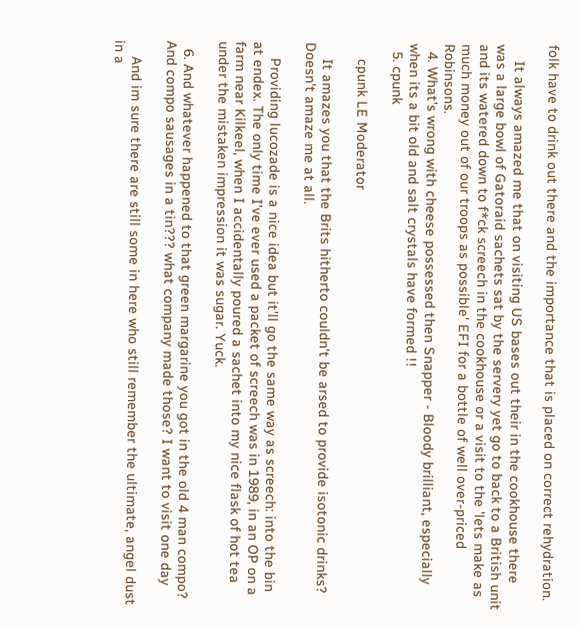folk have to drink out there and the importance that is placed on correct rehydration.

    It always amazed me that on visiting US bases out their in the cookhouse there was a large bowl of Gatoraid sachets sat by the servery yet go to back to a British unit and its watered down to f*ck screech in the cookhouse or a visit to the 'lets make as much money out of our troops as possible' EFI for a bottle of well over-priced Robinsons.
  4. What's wrong with cheese possessed then Snapper - Bloody brilliant, especially when its a bit old and salt crystals have formed !!
  5. cpunk

    cpunk LE Moderator

    It amazes you that the Brits hitherto couldn't be arsed to provide isotonic drinks? Doesn't amaze me at all.

    Providing lucozade is a nice idea but it'll go the same way as screech: into the bin at endex. The only time I've ever used a packet of screech was in 1989, in an OP on a farm near Kilkeel, when I accidentally poured a sachet into my nice flask of hot tea under the mistaken impression it was sugar. Yuck.

  6. And whatever happened to that green margarine you got in the old 4 man compo? And compo sausages in a tin??? what company made those? I want to visit one day

    And im sure there are still some in here who still remember the ultimate, angel dust in a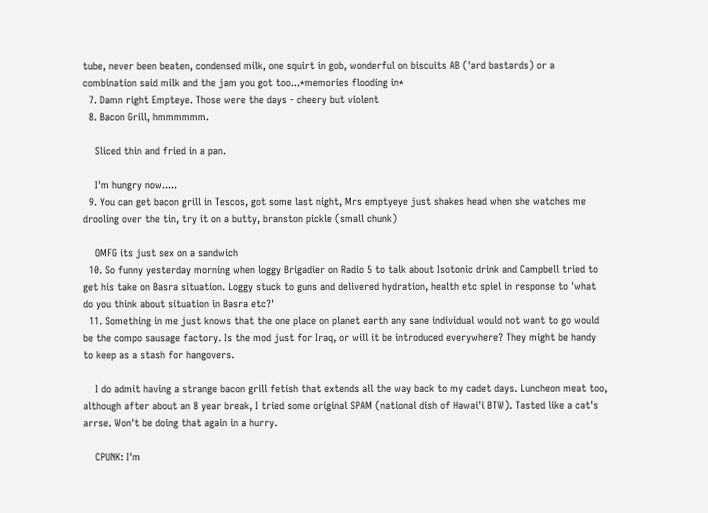tube, never been beaten, condensed milk, one squirt in gob, wonderful on biscuits AB ('ard bastards) or a combination said milk and the jam you got too...*memories flooding in*
  7. Damn right Empteye. Those were the days - cheery but violent
  8. Bacon Grill, hmmmmmm.

    Sliced thin and fried in a pan.

    I'm hungry now.....
  9. You can get bacon grill in Tescos, got some last night, Mrs emptyeye just shakes head when she watches me drooling over the tin, try it on a butty, branston pickle (small chunk)

    OMFG its just sex on a sandwich
  10. So funny yesterday morning when loggy Brigadier on Radio 5 to talk about Isotonic drink and Campbell tried to get his take on Basra situation. Loggy stuck to guns and delivered hydration, health etc spiel in response to 'what do you think about situation in Basra etc?'
  11. Something in me just knows that the one place on planet earth any sane individual would not want to go would be the compo sausage factory. Is the mod just for Iraq, or will it be introduced everywhere? They might be handy to keep as a stash for hangovers.

    I do admit having a strange bacon grill fetish that extends all the way back to my cadet days. Luncheon meat too, although after about an 8 year break, I tried some original SPAM (national dish of Hawai'i BTW). Tasted like a cat's arrse. Won't be doing that again in a hurry.

    CPUNK: I'm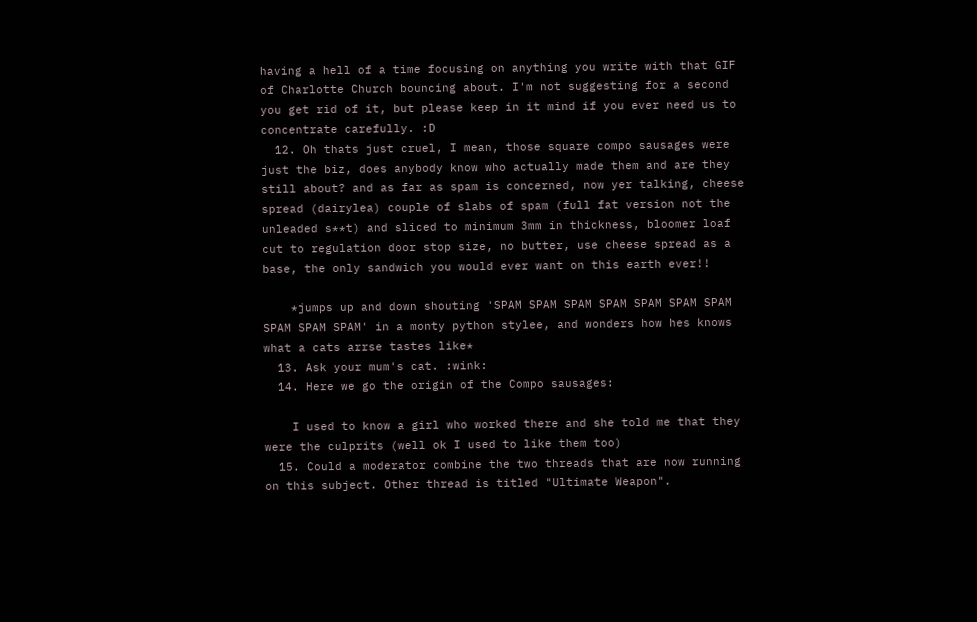having a hell of a time focusing on anything you write with that GIF of Charlotte Church bouncing about. I'm not suggesting for a second you get rid of it, but please keep in it mind if you ever need us to concentrate carefully. :D
  12. Oh thats just cruel, I mean, those square compo sausages were just the biz, does anybody know who actually made them and are they still about? and as far as spam is concerned, now yer talking, cheese spread (dairylea) couple of slabs of spam (full fat version not the unleaded s**t) and sliced to minimum 3mm in thickness, bloomer loaf cut to regulation door stop size, no butter, use cheese spread as a base, the only sandwich you would ever want on this earth ever!!

    *jumps up and down shouting 'SPAM SPAM SPAM SPAM SPAM SPAM SPAM SPAM SPAM SPAM' in a monty python stylee, and wonders how hes knows what a cats arrse tastes like*
  13. Ask your mum's cat. :wink:
  14. Here we go the origin of the Compo sausages:

    I used to know a girl who worked there and she told me that they were the culprits (well ok I used to like them too)
  15. Could a moderator combine the two threads that are now running on this subject. Other thread is titled "Ultimate Weapon".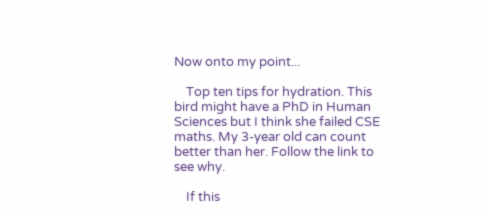Now onto my point...

    Top ten tips for hydration. This bird might have a PhD in Human Sciences but I think she failed CSE maths. My 3-year old can count better than her. Follow the link to see why.

    If this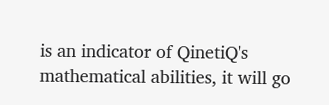is an indicator of QinetiQ's mathematical abilities, it will go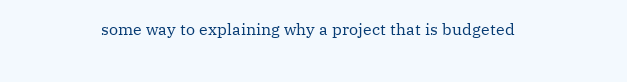some way to explaining why a project that is budgeted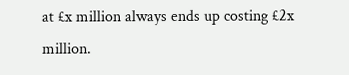at £x million always ends up costing £2x million.